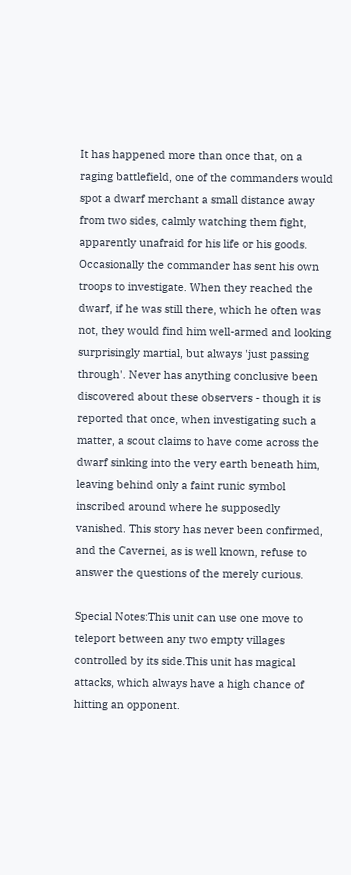It has happened more than once that, on a raging battlefield, one of the commanders would spot a dwarf merchant a small distance away from two sides, calmly watching them fight, apparently unafraid for his life or his goods. Occasionally the commander has sent his own troops to investigate. When they reached the dwarf, if he was still there, which he often was not, they would find him well-armed and looking surprisingly martial, but always 'just passing through'. Never has anything conclusive been discovered about these observers - though it is reported that once, when investigating such a matter, a scout claims to have come across the dwarf sinking into the very earth beneath him, leaving behind only a faint runic symbol inscribed around where he supposedly vanished. This story has never been confirmed, and the Cavernei, as is well known, refuse to answer the questions of the merely curious.

Special Notes:This unit can use one move to teleport between any two empty villages controlled by its side.This unit has magical attacks, which always have a high chance of hitting an opponent.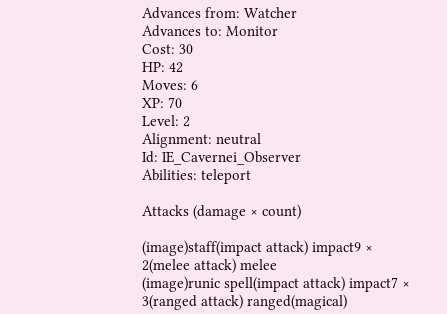Advances from: Watcher
Advances to: Monitor
Cost: 30
HP: 42
Moves: 6
XP: 70
Level: 2
Alignment: neutral
Id: IE_Cavernei_Observer
Abilities: teleport

Attacks (damage × count)

(image)staff(impact attack) impact9 × 2(melee attack) melee
(image)runic spell(impact attack) impact7 × 3(ranged attack) ranged(magical)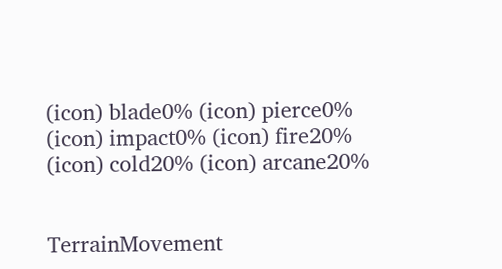(icon) blade0% (icon) pierce0%
(icon) impact0% (icon) fire20%
(icon) cold20% (icon) arcane20%


TerrainMovement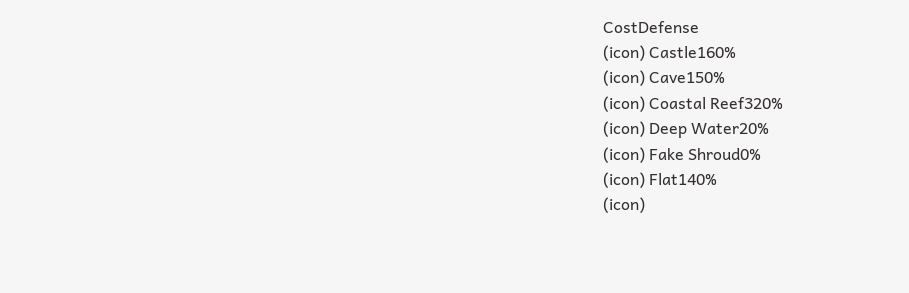CostDefense
(icon) Castle160%
(icon) Cave150%
(icon) Coastal Reef320%
(icon) Deep Water20%
(icon) Fake Shroud0%
(icon) Flat140%
(icon)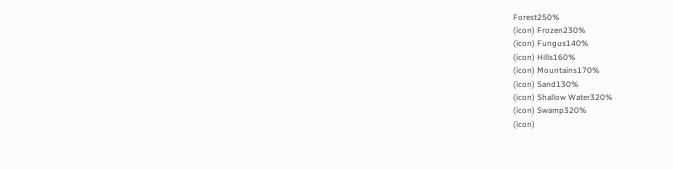Forest250%
(icon) Frozen230%
(icon) Fungus140%
(icon) Hills160%
(icon) Mountains170%
(icon) Sand130%
(icon) Shallow Water320%
(icon) Swamp320%
(icon)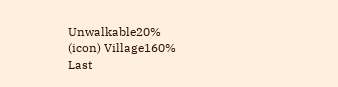Unwalkable20%
(icon) Village160%
Last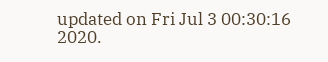updated on Fri Jul 3 00:30:16 2020.